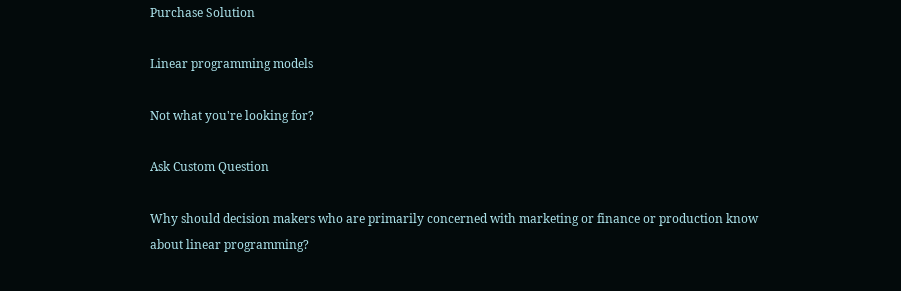Purchase Solution

Linear programming models

Not what you're looking for?

Ask Custom Question

Why should decision makers who are primarily concerned with marketing or finance or production know about linear programming?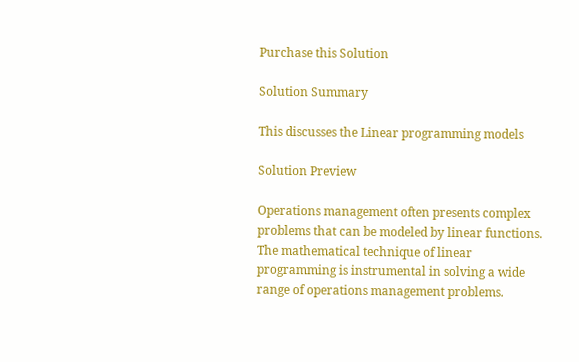Purchase this Solution

Solution Summary

This discusses the Linear programming models

Solution Preview

Operations management often presents complex problems that can be modeled by linear functions. The mathematical technique of linear programming is instrumental in solving a wide range of operations management problems.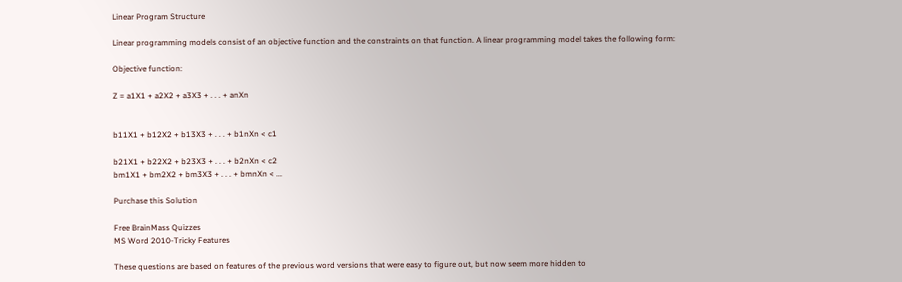Linear Program Structure

Linear programming models consist of an objective function and the constraints on that function. A linear programming model takes the following form:

Objective function:

Z = a1X1 + a2X2 + a3X3 + . . . + anXn


b11X1 + b12X2 + b13X3 + . . . + b1nXn < c1

b21X1 + b22X2 + b23X3 + . . . + b2nXn < c2
bm1X1 + bm2X2 + bm3X3 + . . . + bmnXn < ...

Purchase this Solution

Free BrainMass Quizzes
MS Word 2010-Tricky Features

These questions are based on features of the previous word versions that were easy to figure out, but now seem more hidden to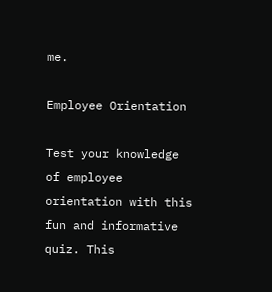me.

Employee Orientation

Test your knowledge of employee orientation with this fun and informative quiz. This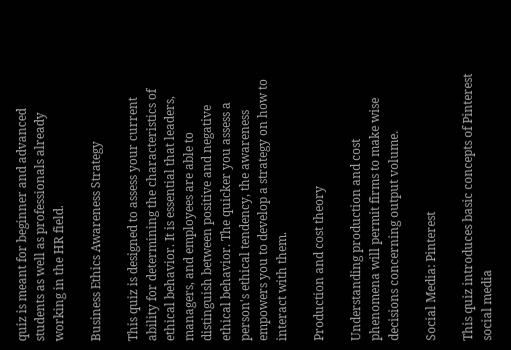quiz is meant for beginner and advanced students as well as professionals already working in the HR field.

Business Ethics Awareness Strategy

This quiz is designed to assess your current ability for determining the characteristics of ethical behavior. It is essential that leaders, managers, and employees are able to distinguish between positive and negative ethical behavior. The quicker you assess a person's ethical tendency, the awareness empowers you to develop a strategy on how to interact with them.

Production and cost theory

Understanding production and cost phenomena will permit firms to make wise decisions concerning output volume.

Social Media: Pinterest

This quiz introduces basic concepts of Pinterest social media